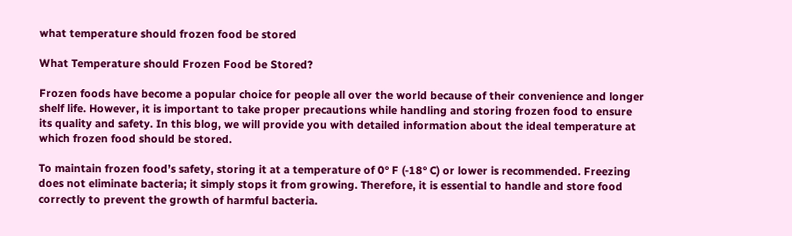what temperature should frozen food be stored

What Temperature should Frozen Food be Stored?

Frozen foods have become a popular choice for people all over the world because of their convenience and longer shelf life. However, it is important to take proper precautions while handling and storing frozen food to ensure its quality and safety. In this blog, we will provide you with detailed information about the ideal temperature at which frozen food should be stored.

To maintain frozen food’s safety, storing it at a temperature of 0° F (-18° C) or lower is recommended. Freezing does not eliminate bacteria; it simply stops it from growing. Therefore, it is essential to handle and store food correctly to prevent the growth of harmful bacteria.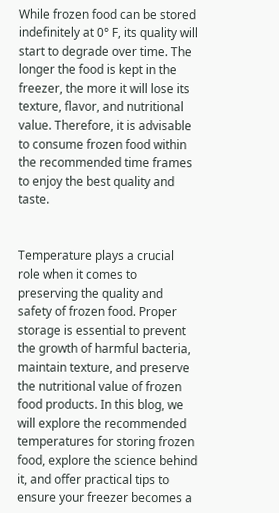While frozen food can be stored indefinitely at 0° F, its quality will start to degrade over time. The longer the food is kept in the freezer, the more it will lose its texture, flavor, and nutritional value. Therefore, it is advisable to consume frozen food within the recommended time frames to enjoy the best quality and taste.


Temperature plays a crucial role when it comes to preserving the quality and safety of frozen food. Proper storage is essential to prevent the growth of harmful bacteria, maintain texture, and preserve the nutritional value of frozen food products. In this blog, we will explore the recommended temperatures for storing frozen food, explore the science behind it, and offer practical tips to ensure your freezer becomes a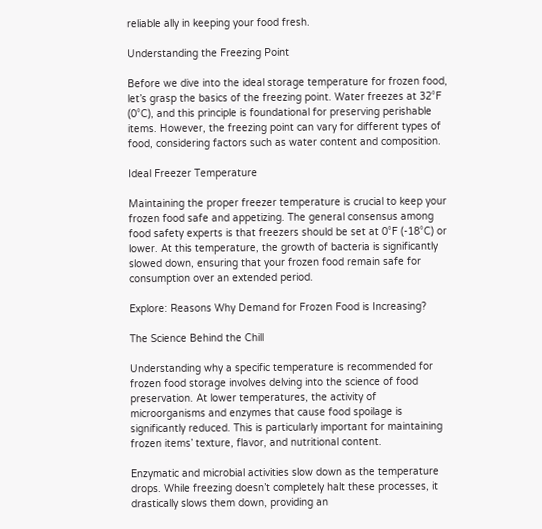reliable ally in keeping your food fresh.

Understanding the Freezing Point

Before we dive into the ideal storage temperature for frozen food, let’s grasp the basics of the freezing point. Water freezes at 32°F (0°C), and this principle is foundational for preserving perishable items. However, the freezing point can vary for different types of food, considering factors such as water content and composition.

Ideal Freezer Temperature

Maintaining the proper freezer temperature is crucial to keep your frozen food safe and appetizing. The general consensus among food safety experts is that freezers should be set at 0°F (-18°C) or lower. At this temperature, the growth of bacteria is significantly slowed down, ensuring that your frozen food remain safe for consumption over an extended period.

Explore: Reasons Why Demand for Frozen Food is Increasing?

The Science Behind the Chill

Understanding why a specific temperature is recommended for frozen food storage involves delving into the science of food preservation. At lower temperatures, the activity of microorganisms and enzymes that cause food spoilage is significantly reduced. This is particularly important for maintaining frozen items’ texture, flavor, and nutritional content.

Enzymatic and microbial activities slow down as the temperature drops. While freezing doesn’t completely halt these processes, it drastically slows them down, providing an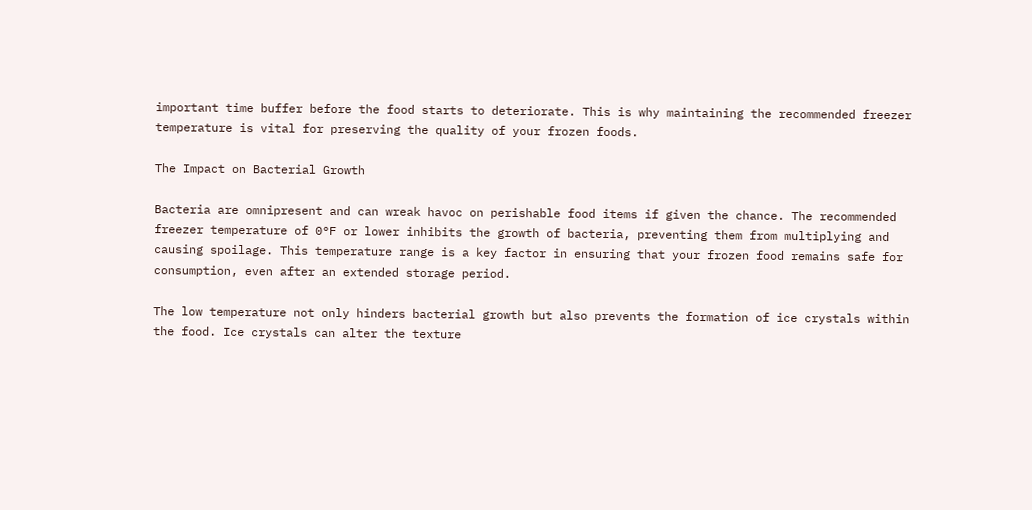important time buffer before the food starts to deteriorate. This is why maintaining the recommended freezer temperature is vital for preserving the quality of your frozen foods.

The Impact on Bacterial Growth

Bacteria are omnipresent and can wreak havoc on perishable food items if given the chance. The recommended freezer temperature of 0°F or lower inhibits the growth of bacteria, preventing them from multiplying and causing spoilage. This temperature range is a key factor in ensuring that your frozen food remains safe for consumption, even after an extended storage period.

The low temperature not only hinders bacterial growth but also prevents the formation of ice crystals within the food. Ice crystals can alter the texture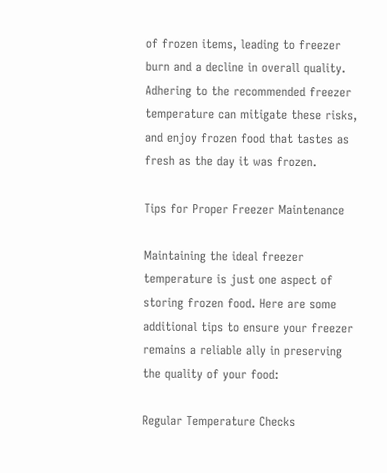of frozen items, leading to freezer burn and a decline in overall quality. Adhering to the recommended freezer temperature can mitigate these risks, and enjoy frozen food that tastes as fresh as the day it was frozen.

Tips for Proper Freezer Maintenance

Maintaining the ideal freezer temperature is just one aspect of storing frozen food. Here are some additional tips to ensure your freezer remains a reliable ally in preserving the quality of your food:

Regular Temperature Checks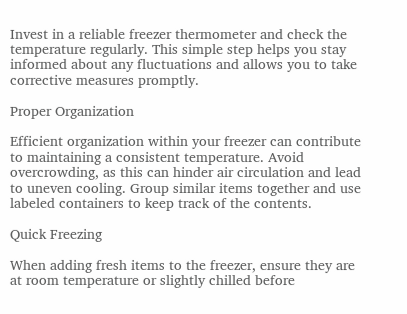Invest in a reliable freezer thermometer and check the temperature regularly. This simple step helps you stay informed about any fluctuations and allows you to take corrective measures promptly.

Proper Organization

Efficient organization within your freezer can contribute to maintaining a consistent temperature. Avoid overcrowding, as this can hinder air circulation and lead to uneven cooling. Group similar items together and use labeled containers to keep track of the contents.

Quick Freezing

When adding fresh items to the freezer, ensure they are at room temperature or slightly chilled before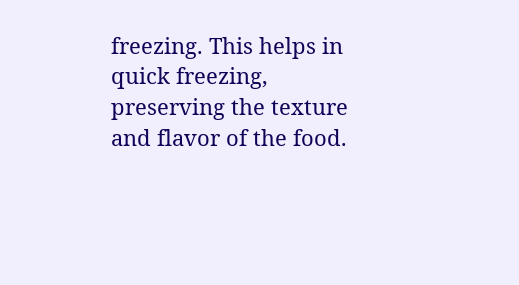freezing. This helps in quick freezing, preserving the texture and flavor of the food.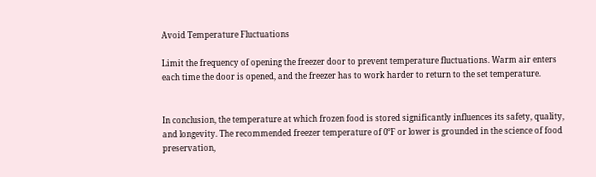Avoid Temperature Fluctuations

Limit the frequency of opening the freezer door to prevent temperature fluctuations. Warm air enters each time the door is opened, and the freezer has to work harder to return to the set temperature.


In conclusion, the temperature at which frozen food is stored significantly influences its safety, quality, and longevity. The recommended freezer temperature of 0°F or lower is grounded in the science of food preservation,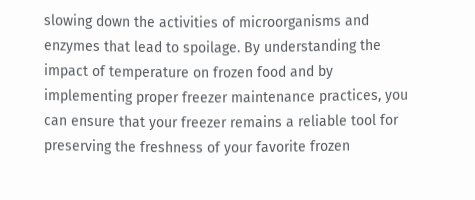slowing down the activities of microorganisms and enzymes that lead to spoilage. By understanding the impact of temperature on frozen food and by implementing proper freezer maintenance practices, you can ensure that your freezer remains a reliable tool for preserving the freshness of your favorite frozen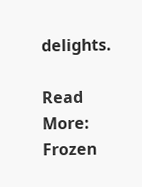delights.

Read More: Frozen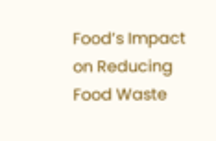Food’s Impact on Reducing Food Waste